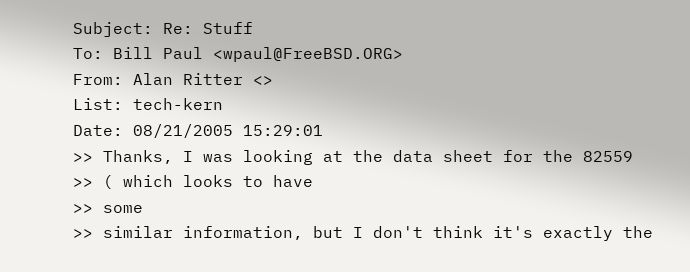Subject: Re: Stuff
To: Bill Paul <wpaul@FreeBSD.ORG>
From: Alan Ritter <>
List: tech-kern
Date: 08/21/2005 15:29:01
>> Thanks, I was looking at the data sheet for the 82559
>> ( which looks to have
>> some
>> similar information, but I don't think it's exactly the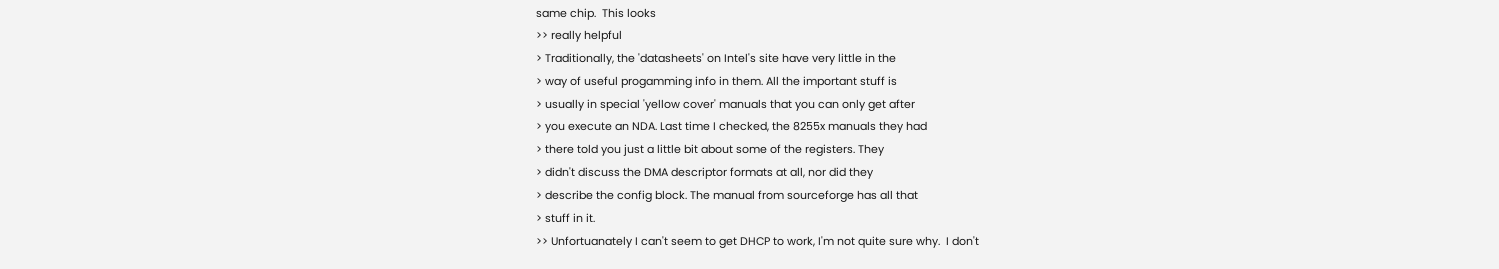same chip.  This looks
>> really helpful
> Traditionally, the 'datasheets' on Intel's site have very little in the
> way of useful progamming info in them. All the important stuff is
> usually in special 'yellow cover' manuals that you can only get after
> you execute an NDA. Last time I checked, the 8255x manuals they had
> there told you just a little bit about some of the registers. They
> didn't discuss the DMA descriptor formats at all, nor did they
> describe the config block. The manual from sourceforge has all that
> stuff in it.
>> Unfortuanately I can't seem to get DHCP to work, I'm not quite sure why.  I don't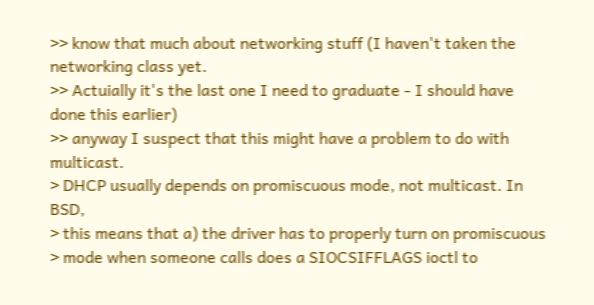>> know that much about networking stuff (I haven't taken the networking class yet.
>> Actuially it's the last one I need to graduate - I should have done this earlier)
>> anyway I suspect that this might have a problem to do with multicast.
> DHCP usually depends on promiscuous mode, not multicast. In BSD,
> this means that a) the driver has to properly turn on promiscuous
> mode when someone calls does a SIOCSIFFLAGS ioctl to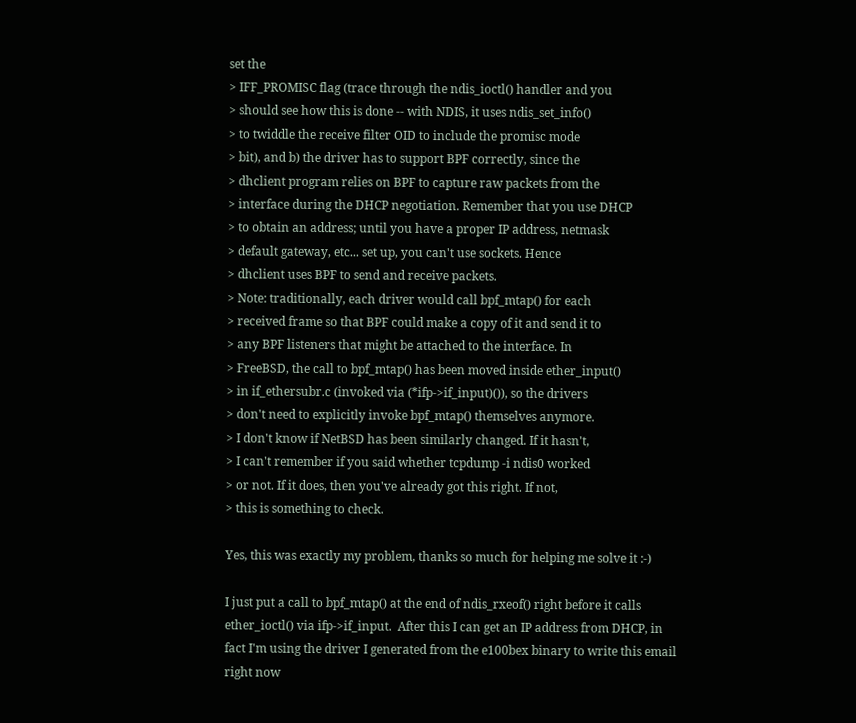set the
> IFF_PROMISC flag (trace through the ndis_ioctl() handler and you
> should see how this is done -- with NDIS, it uses ndis_set_info()
> to twiddle the receive filter OID to include the promisc mode
> bit), and b) the driver has to support BPF correctly, since the
> dhclient program relies on BPF to capture raw packets from the
> interface during the DHCP negotiation. Remember that you use DHCP
> to obtain an address; until you have a proper IP address, netmask
> default gateway, etc... set up, you can't use sockets. Hence
> dhclient uses BPF to send and receive packets.
> Note: traditionally, each driver would call bpf_mtap() for each
> received frame so that BPF could make a copy of it and send it to
> any BPF listeners that might be attached to the interface. In
> FreeBSD, the call to bpf_mtap() has been moved inside ether_input()
> in if_ethersubr.c (invoked via (*ifp->if_input)()), so the drivers
> don't need to explicitly invoke bpf_mtap() themselves anymore.
> I don't know if NetBSD has been similarly changed. If it hasn't,
> I can't remember if you said whether tcpdump -i ndis0 worked
> or not. If it does, then you've already got this right. If not,
> this is something to check.

Yes, this was exactly my problem, thanks so much for helping me solve it :-)

I just put a call to bpf_mtap() at the end of ndis_rxeof() right before it calls
ether_ioctl() via ifp->if_input.  After this I can get an IP address from DHCP, in
fact I'm using the driver I generated from the e100bex binary to write this email
right now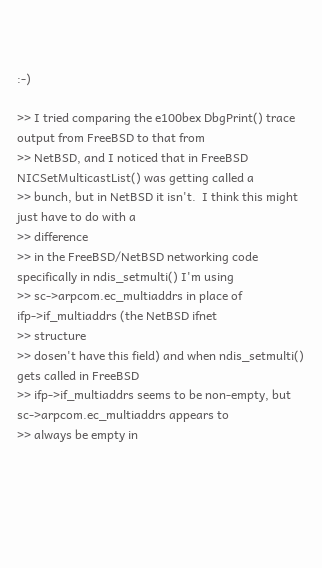:-)

>> I tried comparing the e100bex DbgPrint() trace output from FreeBSD to that from
>> NetBSD, and I noticed that in FreeBSD NICSetMulticastList() was getting called a
>> bunch, but in NetBSD it isn't.  I think this might just have to do with a
>> difference
>> in the FreeBSD/NetBSD networking code specifically in ndis_setmulti() I'm using
>> sc->arpcom.ec_multiaddrs in place of ifp->if_multiaddrs (the NetBSD ifnet
>> structure
>> dosen't have this field) and when ndis_setmulti() gets called in FreeBSD
>> ifp->if_multiaddrs seems to be non-empty, but sc->arpcom.ec_multiaddrs appears to
>> always be empty in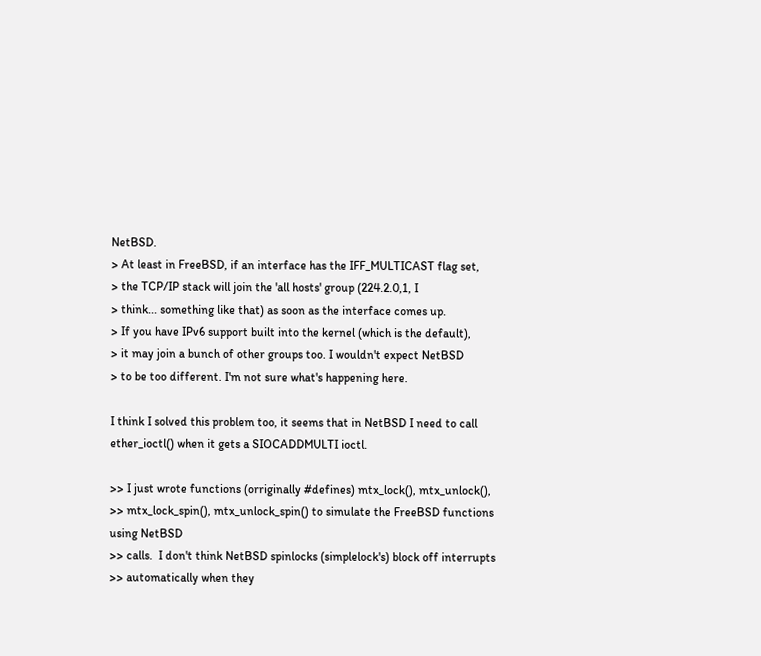NetBSD.
> At least in FreeBSD, if an interface has the IFF_MULTICAST flag set,
> the TCP/IP stack will join the 'all hosts' group (224.2.0,1, I
> think... something like that) as soon as the interface comes up.
> If you have IPv6 support built into the kernel (which is the default),
> it may join a bunch of other groups too. I wouldn't expect NetBSD
> to be too different. I'm not sure what's happening here.

I think I solved this problem too, it seems that in NetBSD I need to call
ether_ioctl() when it gets a SIOCADDMULTI ioctl.

>> I just wrote functions (orriginally #defines) mtx_lock(), mtx_unlock(),
>> mtx_lock_spin(), mtx_unlock_spin() to simulate the FreeBSD functions using NetBSD
>> calls.  I don't think NetBSD spinlocks (simplelock's) block off interrupts
>> automatically when they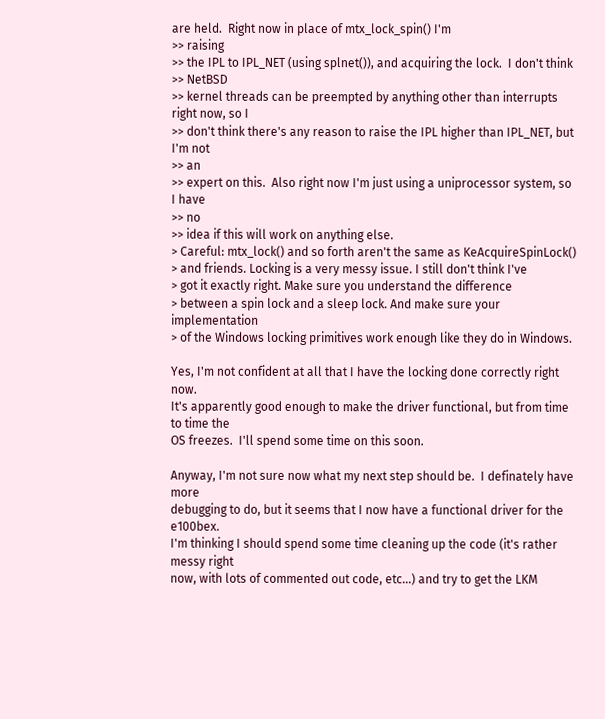are held.  Right now in place of mtx_lock_spin() I'm
>> raising
>> the IPL to IPL_NET (using splnet()), and acquiring the lock.  I don't think
>> NetBSD
>> kernel threads can be preempted by anything other than interrupts right now, so I
>> don't think there's any reason to raise the IPL higher than IPL_NET, but I'm not
>> an
>> expert on this.  Also right now I'm just using a uniprocessor system, so I have
>> no
>> idea if this will work on anything else.
> Careful: mtx_lock() and so forth aren't the same as KeAcquireSpinLock()
> and friends. Locking is a very messy issue. I still don't think I've
> got it exactly right. Make sure you understand the difference
> between a spin lock and a sleep lock. And make sure your implementation
> of the Windows locking primitives work enough like they do in Windows.

Yes, I'm not confident at all that I have the locking done correctly right now.
It's apparently good enough to make the driver functional, but from time to time the
OS freezes.  I'll spend some time on this soon.

Anyway, I'm not sure now what my next step should be.  I definately have more
debugging to do, but it seems that I now have a functional driver for the e100bex.
I'm thinking I should spend some time cleaning up the code (it's rather messy right
now, with lots of commented out code, etc...) and try to get the LKM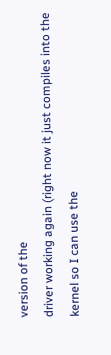version of the
driver working again (right now it just compiles into the kernel so I can use the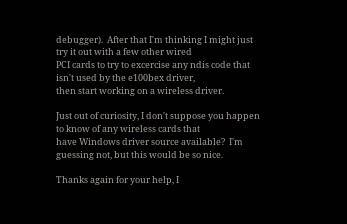debugger).  After that I'm thinking I might just try it out with a few other wired
PCI cards to try to excercise any ndis code that isn't used by the e100bex driver,
then start working on a wireless driver.

Just out of curiosity, I don't suppose you happen to know of any wireless cards that
have Windows driver source available?  I'm guessing not, but this would be so nice.

Thanks again for your help, I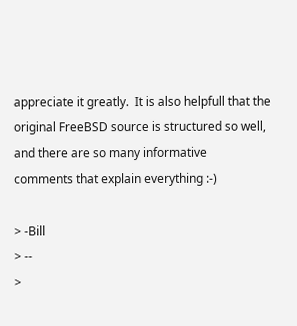appreciate it greatly.  It is also helpfull that the
original FreeBSD source is structured so well, and there are so many informative
comments that explain everything :-)

> -Bill
> --
>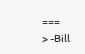===
> -Bill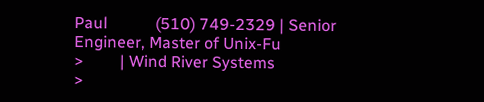Paul            (510) 749-2329 | Senior Engineer, Master of Unix-Fu
>         | Wind River Systems
>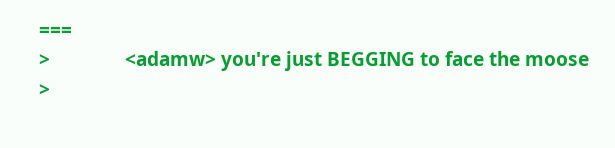===
>               <adamw> you're just BEGGING to face the moose
>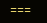===